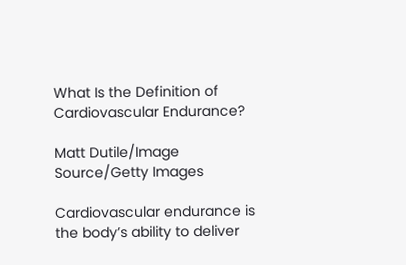What Is the Definition of Cardiovascular Endurance?

Matt Dutile/Image Source/Getty Images

Cardiovascular endurance is the body’s ability to deliver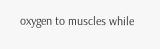oxygen to muscles while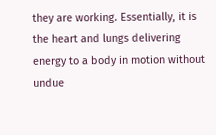they are working. Essentially, it is the heart and lungs delivering energy to a body in motion without undue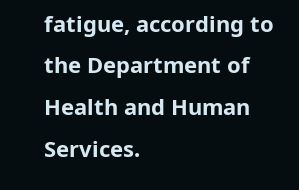fatigue, according to the Department of Health and Human Services.